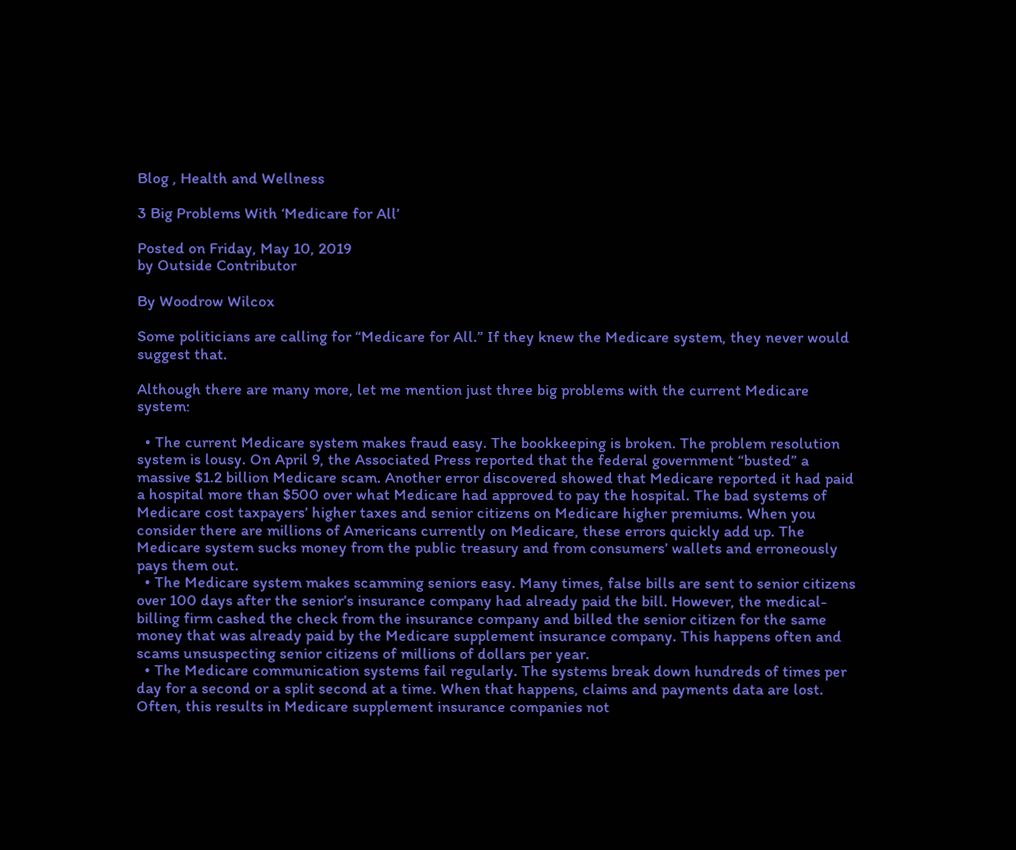Blog , Health and Wellness

3 Big Problems With ‘Medicare for All’

Posted on Friday, May 10, 2019
by Outside Contributor

By Woodrow Wilcox

Some politicians are calling for “Medicare for All.” If they knew the Medicare system, they never would suggest that.

Although there are many more, let me mention just three big problems with the current Medicare system:

  • The current Medicare system makes fraud easy. The bookkeeping is broken. The problem resolution system is lousy. On April 9, the Associated Press reported that the federal government “busted” a massive $1.2 billion Medicare scam. Another error discovered showed that Medicare reported it had paid a hospital more than $500 over what Medicare had approved to pay the hospital. The bad systems of Medicare cost taxpayers’ higher taxes and senior citizens on Medicare higher premiums. When you consider there are millions of Americans currently on Medicare, these errors quickly add up. The Medicare system sucks money from the public treasury and from consumers’ wallets and erroneously pays them out.
  • The Medicare system makes scamming seniors easy. Many times, false bills are sent to senior citizens over 100 days after the senior’s insurance company had already paid the bill. However, the medical-billing firm cashed the check from the insurance company and billed the senior citizen for the same money that was already paid by the Medicare supplement insurance company. This happens often and scams unsuspecting senior citizens of millions of dollars per year.
  • The Medicare communication systems fail regularly. The systems break down hundreds of times per day for a second or a split second at a time. When that happens, claims and payments data are lost. Often, this results in Medicare supplement insurance companies not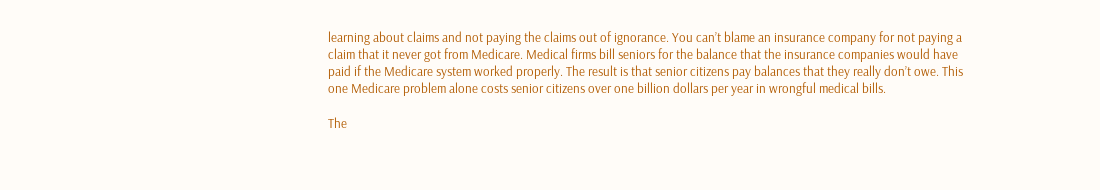learning about claims and not paying the claims out of ignorance. You can’t blame an insurance company for not paying a claim that it never got from Medicare. Medical firms bill seniors for the balance that the insurance companies would have paid if the Medicare system worked properly. The result is that senior citizens pay balances that they really don’t owe. This one Medicare problem alone costs senior citizens over one billion dollars per year in wrongful medical bills.

The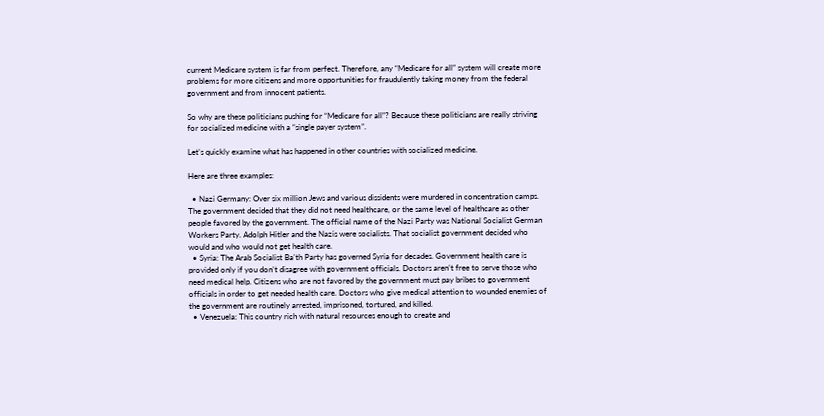current Medicare system is far from perfect. Therefore, any “Medicare for all” system will create more problems for more citizens and more opportunities for fraudulently taking money from the federal government and from innocent patients.

So why are these politicians pushing for “Medicare for all”? Because these politicians are really striving for socialized medicine with a “single payer system”.

Let’s quickly examine what has happened in other countries with socialized medicine.

Here are three examples:

  • Nazi Germany: Over six million Jews and various dissidents were murdered in concentration camps. The government decided that they did not need healthcare, or the same level of healthcare as other people favored by the government. The official name of the Nazi Party was National Socialist German Workers Party. Adolph Hitler and the Nazis were socialists. That socialist government decided who would and who would not get health care.
  • Syria: The Arab Socialist Ba’th Party has governed Syria for decades. Government health care is provided only if you don’t disagree with government officials. Doctors aren’t free to serve those who need medical help. Citizens who are not favored by the government must pay bribes to government officials in order to get needed health care. Doctors who give medical attention to wounded enemies of the government are routinely arrested, imprisoned, tortured, and killed.
  • Venezuela: This country rich with natural resources enough to create and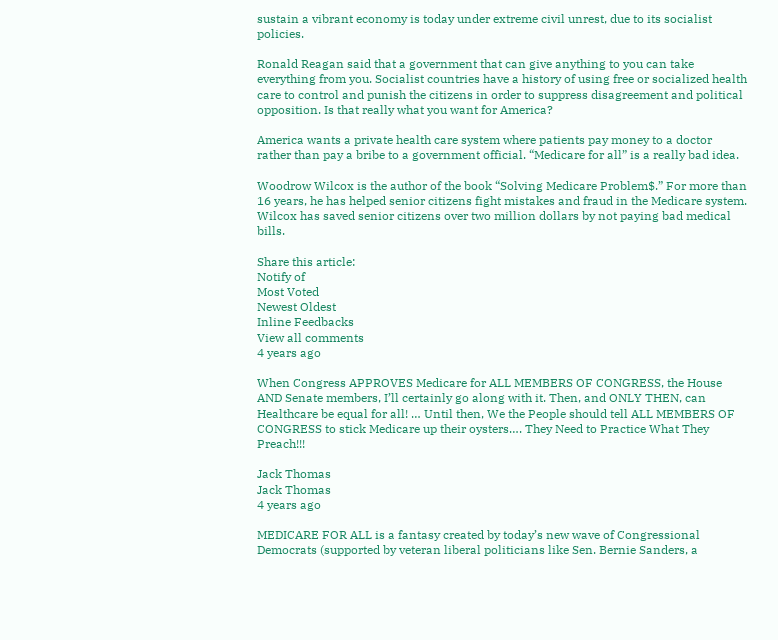sustain a vibrant economy is today under extreme civil unrest, due to its socialist policies.

Ronald Reagan said that a government that can give anything to you can take everything from you. Socialist countries have a history of using free or socialized health care to control and punish the citizens in order to suppress disagreement and political opposition. Is that really what you want for America?

America wants a private health care system where patients pay money to a doctor rather than pay a bribe to a government official. “Medicare for all” is a really bad idea.

Woodrow Wilcox is the author of the book “Solving Medicare Problem$.” For more than 16 years, he has helped senior citizens fight mistakes and fraud in the Medicare system. Wilcox has saved senior citizens over two million dollars by not paying bad medical bills.

Share this article:
Notify of
Most Voted
Newest Oldest
Inline Feedbacks
View all comments
4 years ago

When Congress APPROVES Medicare for ALL MEMBERS OF CONGRESS, the House AND Senate members, I’ll certainly go along with it. Then, and ONLY THEN, can Healthcare be equal for all! … Until then, We the People should tell ALL MEMBERS OF CONGRESS to stick Medicare up their oysters…. They Need to Practice What They Preach!!!

Jack Thomas
Jack Thomas
4 years ago

MEDICARE FOR ALL is a fantasy created by today’s new wave of Congressional Democrats (supported by veteran liberal politicians like Sen. Bernie Sanders, a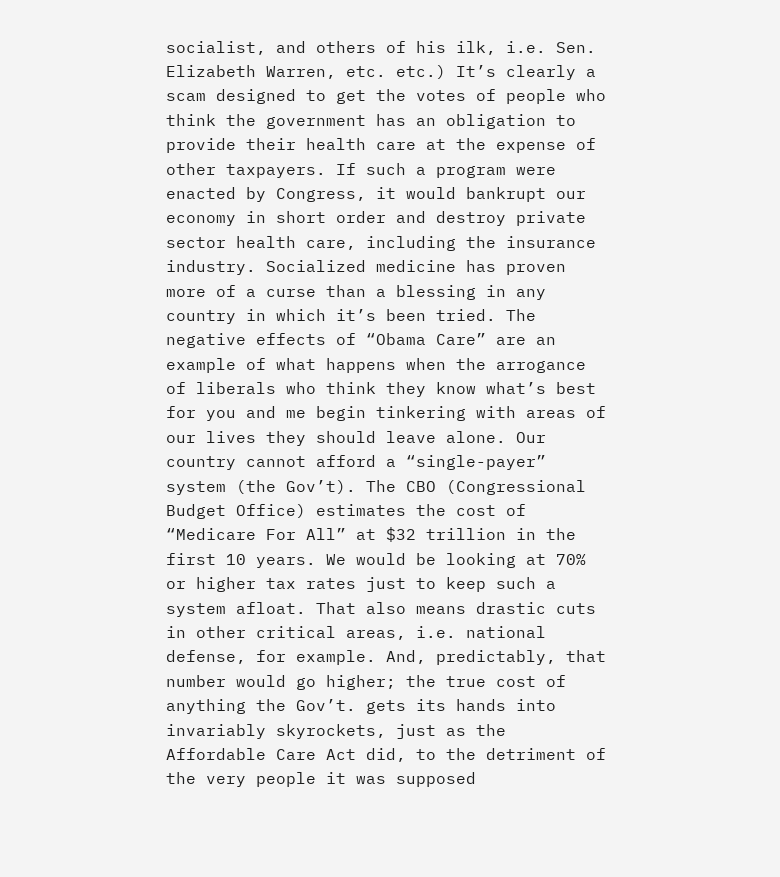socialist, and others of his ilk, i.e. Sen. Elizabeth Warren, etc. etc.) It’s clearly a scam designed to get the votes of people who think the government has an obligation to provide their health care at the expense of other taxpayers. If such a program were enacted by Congress, it would bankrupt our economy in short order and destroy private sector health care, including the insurance industry. Socialized medicine has proven more of a curse than a blessing in any country in which it’s been tried. The negative effects of “Obama Care” are an example of what happens when the arrogance of liberals who think they know what’s best for you and me begin tinkering with areas of our lives they should leave alone. Our country cannot afford a “single-payer” system (the Gov’t). The CBO (Congressional Budget Office) estimates the cost of “Medicare For All” at $32 trillion in the first 10 years. We would be looking at 70% or higher tax rates just to keep such a system afloat. That also means drastic cuts in other critical areas, i.e. national defense, for example. And, predictably, that number would go higher; the true cost of anything the Gov’t. gets its hands into invariably skyrockets, just as the Affordable Care Act did, to the detriment of the very people it was supposed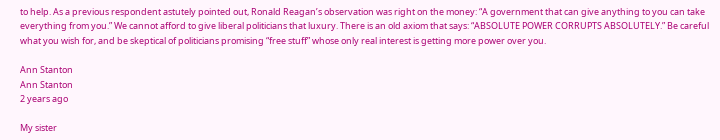to help. As a previous respondent astutely pointed out, Ronald Reagan’s observation was right on the money: “A government that can give anything to you can take everything from you.” We cannot afford to give liberal politicians that luxury. There is an old axiom that says: “ABSOLUTE POWER CORRUPTS ABSOLUTELY.” Be careful what you wish for, and be skeptical of politicians promising “free stuff” whose only real interest is getting more power over you.

Ann Stanton
Ann Stanton
2 years ago

My sister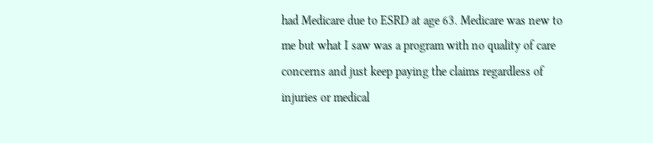had Medicare due to ESRD at age 63. Medicare was new to me but what I saw was a program with no quality of care concerns and just keep paying the claims regardless of injuries or medical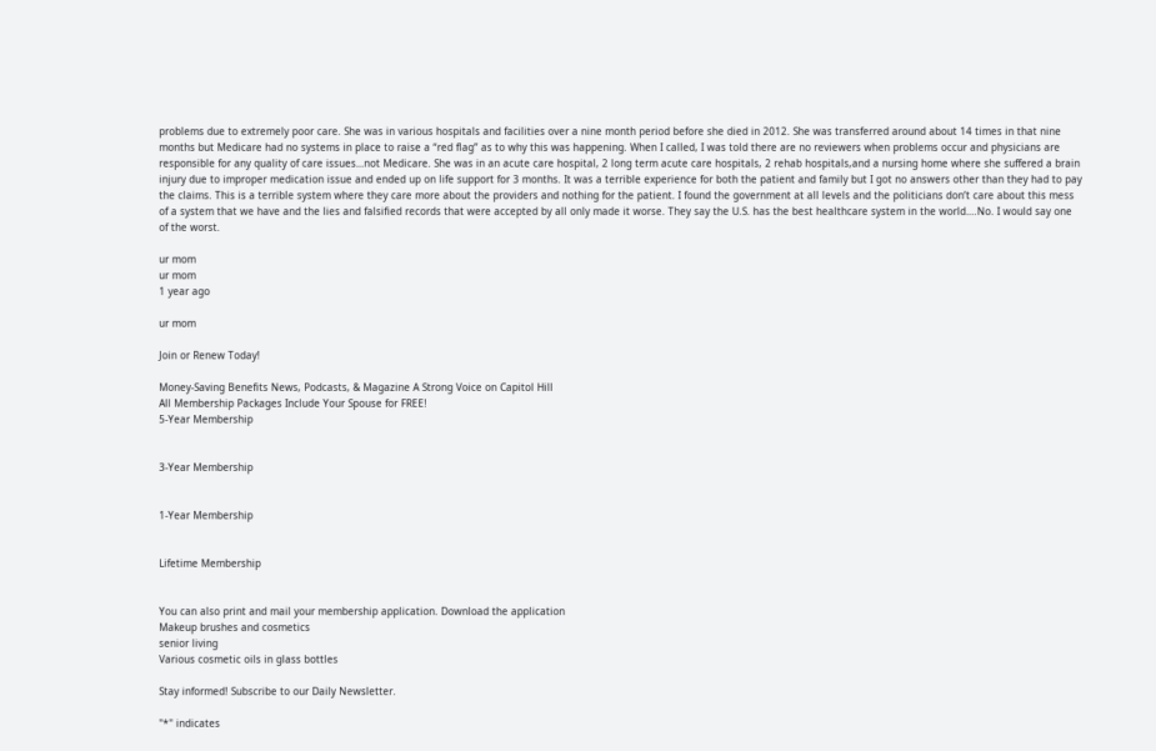problems due to extremely poor care. She was in various hospitals and facilities over a nine month period before she died in 2012. She was transferred around about 14 times in that nine months but Medicare had no systems in place to raise a “red flag” as to why this was happening. When I called, I was told there are no reviewers when problems occur and physicians are responsible for any quality of care issues…not Medicare. She was in an acute care hospital, 2 long term acute care hospitals, 2 rehab hospitals,and a nursing home where she suffered a brain injury due to improper medication issue and ended up on life support for 3 months. It was a terrible experience for both the patient and family but I got no answers other than they had to pay the claims. This is a terrible system where they care more about the providers and nothing for the patient. I found the government at all levels and the politicians don’t care about this mess of a system that we have and the lies and falsified records that were accepted by all only made it worse. They say the U.S. has the best healthcare system in the world….No. I would say one of the worst.

ur mom
ur mom
1 year ago

ur mom

Join or Renew Today!

Money-Saving Benefits News, Podcasts, & Magazine A Strong Voice on Capitol Hill
All Membership Packages Include Your Spouse for FREE!
5-Year Membership


3-Year Membership


1-Year Membership


Lifetime Membership


You can also print and mail your membership application. Download the application
Makeup brushes and cosmetics
senior living
Various cosmetic oils in glass bottles

Stay informed! Subscribe to our Daily Newsletter.

"*" indicates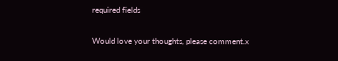required fields

Would love your thoughts, please comment.x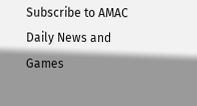Subscribe to AMAC Daily News and Games